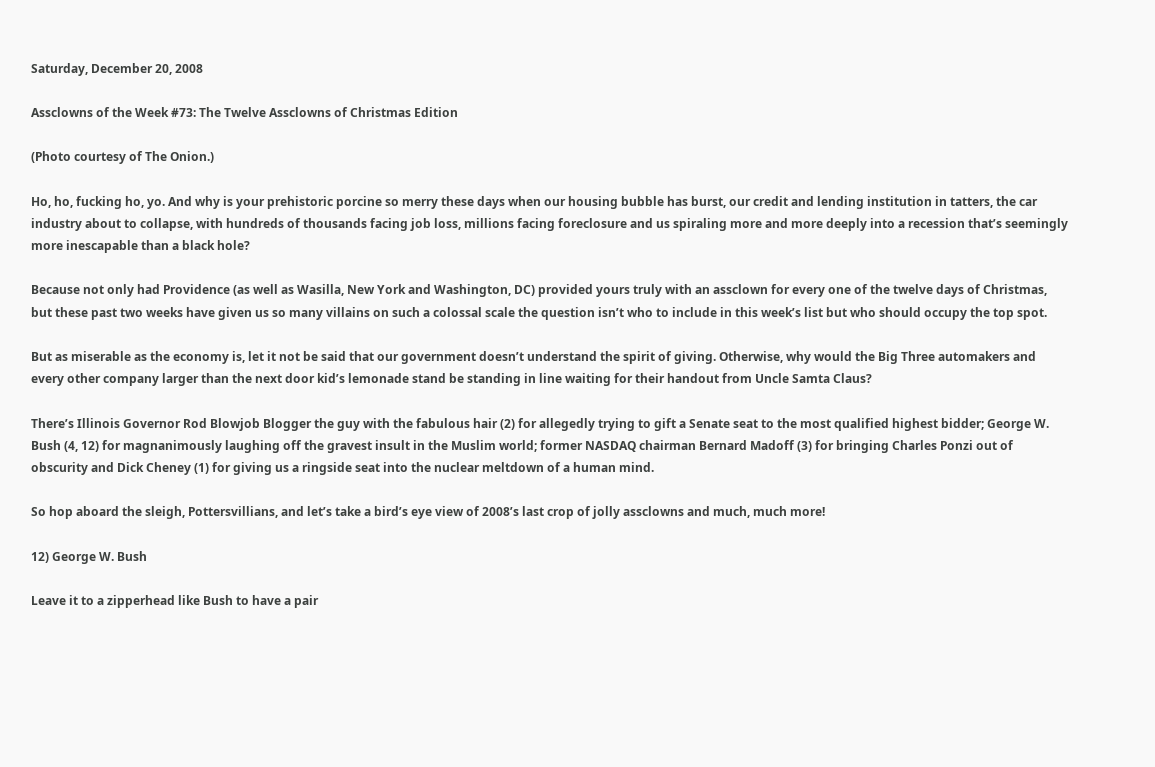Saturday, December 20, 2008

Assclowns of the Week #73: The Twelve Assclowns of Christmas Edition

(Photo courtesy of The Onion.)

Ho, ho, fucking ho, yo. And why is your prehistoric porcine so merry these days when our housing bubble has burst, our credit and lending institution in tatters, the car industry about to collapse, with hundreds of thousands facing job loss, millions facing foreclosure and us spiraling more and more deeply into a recession that’s seemingly more inescapable than a black hole?

Because not only had Providence (as well as Wasilla, New York and Washington, DC) provided yours truly with an assclown for every one of the twelve days of Christmas, but these past two weeks have given us so many villains on such a colossal scale the question isn’t who to include in this week’s list but who should occupy the top spot.

But as miserable as the economy is, let it not be said that our government doesn’t understand the spirit of giving. Otherwise, why would the Big Three automakers and every other company larger than the next door kid’s lemonade stand be standing in line waiting for their handout from Uncle Samta Claus?

There’s Illinois Governor Rod Blowjob Blogger the guy with the fabulous hair (2) for allegedly trying to gift a Senate seat to the most qualified highest bidder; George W. Bush (4, 12) for magnanimously laughing off the gravest insult in the Muslim world; former NASDAQ chairman Bernard Madoff (3) for bringing Charles Ponzi out of obscurity and Dick Cheney (1) for giving us a ringside seat into the nuclear meltdown of a human mind.

So hop aboard the sleigh, Pottersvillians, and let’s take a bird’s eye view of 2008’s last crop of jolly assclowns and much, much more!

12) George W. Bush

Leave it to a zipperhead like Bush to have a pair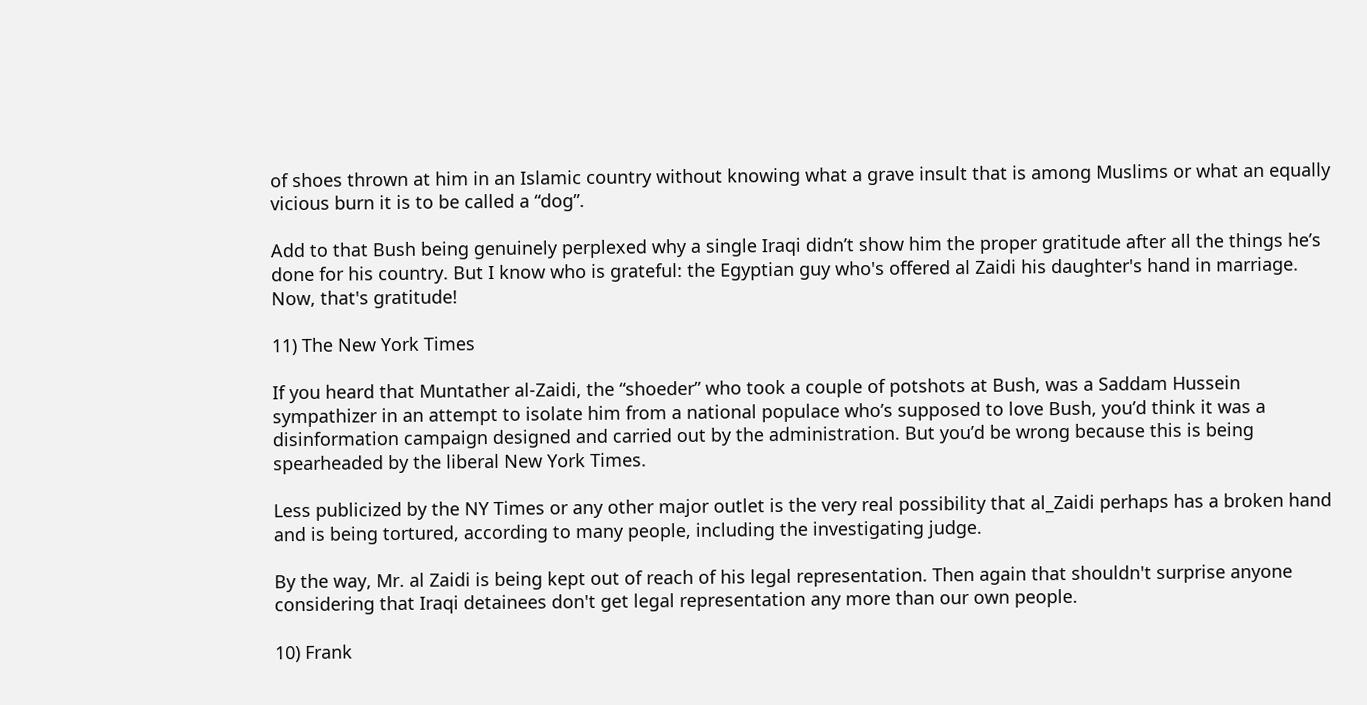of shoes thrown at him in an Islamic country without knowing what a grave insult that is among Muslims or what an equally vicious burn it is to be called a “dog”.

Add to that Bush being genuinely perplexed why a single Iraqi didn’t show him the proper gratitude after all the things he’s done for his country. But I know who is grateful: the Egyptian guy who's offered al Zaidi his daughter's hand in marriage. Now, that's gratitude!

11) The New York Times

If you heard that Muntather al-Zaidi, the “shoeder” who took a couple of potshots at Bush, was a Saddam Hussein sympathizer in an attempt to isolate him from a national populace who’s supposed to love Bush, you’d think it was a disinformation campaign designed and carried out by the administration. But you’d be wrong because this is being spearheaded by the liberal New York Times.

Less publicized by the NY Times or any other major outlet is the very real possibility that al_Zaidi perhaps has a broken hand and is being tortured, according to many people, including the investigating judge.

By the way, Mr. al Zaidi is being kept out of reach of his legal representation. Then again that shouldn't surprise anyone considering that Iraqi detainees don't get legal representation any more than our own people.

10) Frank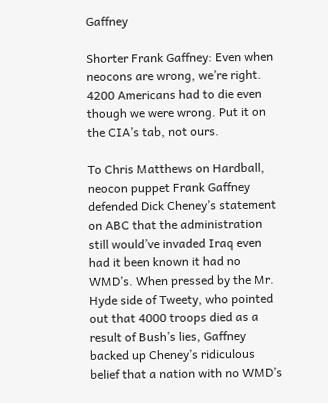Gaffney

Shorter Frank Gaffney: Even when neocons are wrong, we’re right. 4200 Americans had to die even though we were wrong. Put it on the CIA’s tab, not ours.

To Chris Matthews on Hardball, neocon puppet Frank Gaffney defended Dick Cheney’s statement on ABC that the administration still would’ve invaded Iraq even had it been known it had no WMD’s. When pressed by the Mr. Hyde side of Tweety, who pointed out that 4000 troops died as a result of Bush’s lies, Gaffney backed up Cheney’s ridiculous belief that a nation with no WMD’s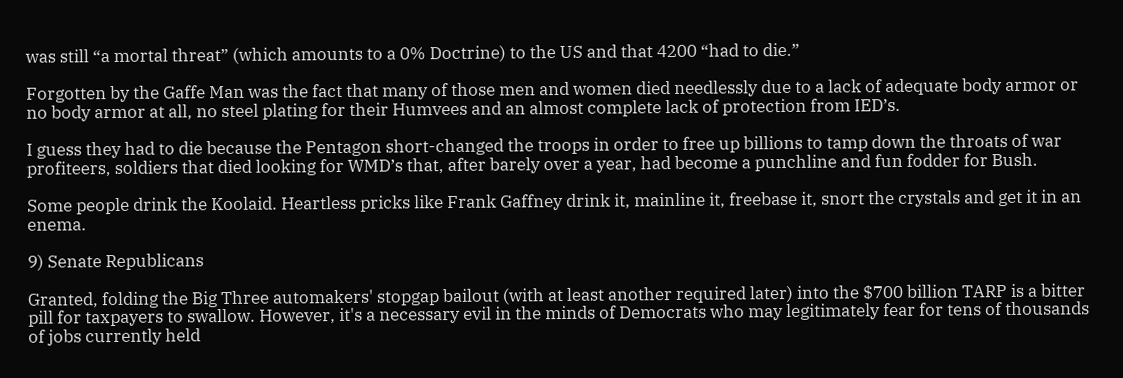was still “a mortal threat” (which amounts to a 0% Doctrine) to the US and that 4200 “had to die.”

Forgotten by the Gaffe Man was the fact that many of those men and women died needlessly due to a lack of adequate body armor or no body armor at all, no steel plating for their Humvees and an almost complete lack of protection from IED’s.

I guess they had to die because the Pentagon short-changed the troops in order to free up billions to tamp down the throats of war profiteers, soldiers that died looking for WMD’s that, after barely over a year, had become a punchline and fun fodder for Bush.

Some people drink the Koolaid. Heartless pricks like Frank Gaffney drink it, mainline it, freebase it, snort the crystals and get it in an enema.

9) Senate Republicans

Granted, folding the Big Three automakers' stopgap bailout (with at least another required later) into the $700 billion TARP is a bitter pill for taxpayers to swallow. However, it's a necessary evil in the minds of Democrats who may legitimately fear for tens of thousands of jobs currently held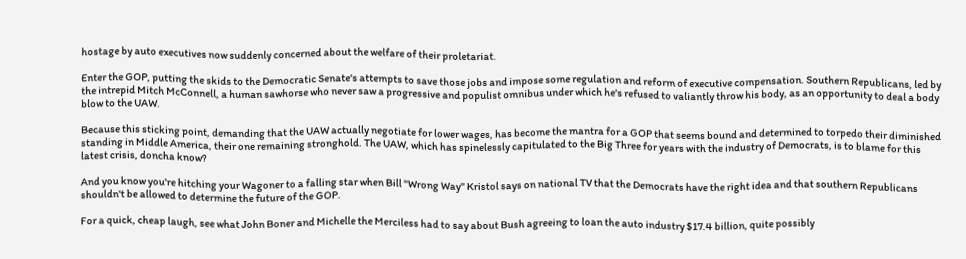hostage by auto executives now suddenly concerned about the welfare of their proletariat.

Enter the GOP, putting the skids to the Democratic Senate's attempts to save those jobs and impose some regulation and reform of executive compensation. Southern Republicans, led by the intrepid Mitch McConnell, a human sawhorse who never saw a progressive and populist omnibus under which he's refused to valiantly throw his body, as an opportunity to deal a body blow to the UAW.

Because this sticking point, demanding that the UAW actually negotiate for lower wages, has become the mantra for a GOP that seems bound and determined to torpedo their diminished standing in Middle America, their one remaining stronghold. The UAW, which has spinelessly capitulated to the Big Three for years with the industry of Democrats, is to blame for this latest crisis, doncha know?

And you know you're hitching your Wagoner to a falling star when Bill "Wrong Way" Kristol says on national TV that the Democrats have the right idea and that southern Republicans shouldn't be allowed to determine the future of the GOP.

For a quick, cheap laugh, see what John Boner and Michelle the Merciless had to say about Bush agreeing to loan the auto industry $17.4 billion, quite possibly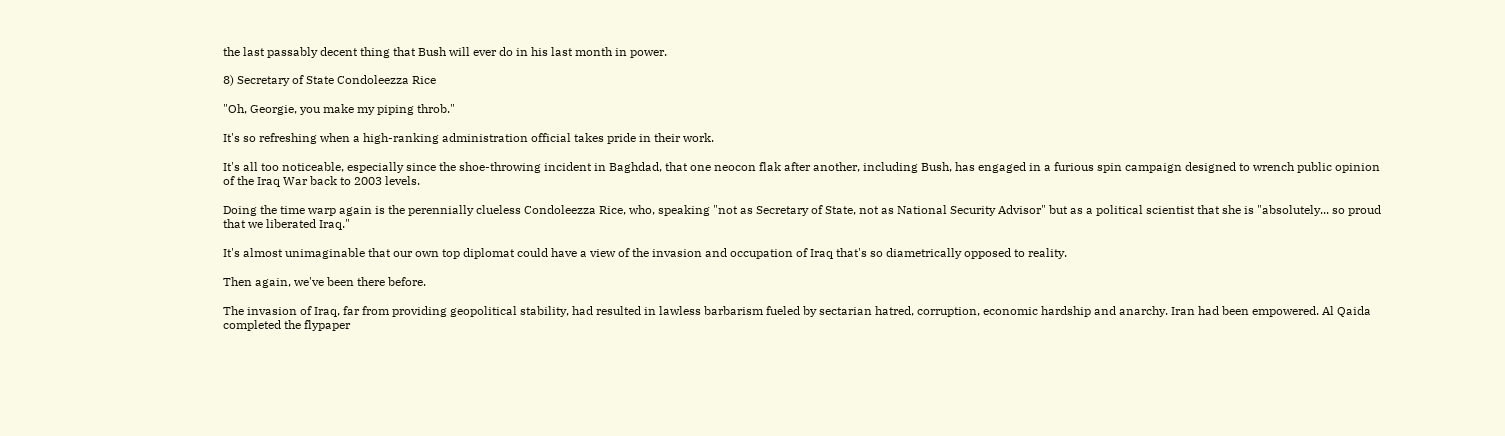the last passably decent thing that Bush will ever do in his last month in power.

8) Secretary of State Condoleezza Rice

"Oh, Georgie, you make my piping throb."

It's so refreshing when a high-ranking administration official takes pride in their work.

It's all too noticeable, especially since the shoe-throwing incident in Baghdad, that one neocon flak after another, including Bush, has engaged in a furious spin campaign designed to wrench public opinion of the Iraq War back to 2003 levels.

Doing the time warp again is the perennially clueless Condoleezza Rice, who, speaking "not as Secretary of State, not as National Security Advisor" but as a political scientist that she is "absolutely... so proud that we liberated Iraq."

It's almost unimaginable that our own top diplomat could have a view of the invasion and occupation of Iraq that's so diametrically opposed to reality.

Then again, we've been there before.

The invasion of Iraq, far from providing geopolitical stability, had resulted in lawless barbarism fueled by sectarian hatred, corruption, economic hardship and anarchy. Iran had been empowered. Al Qaida completed the flypaper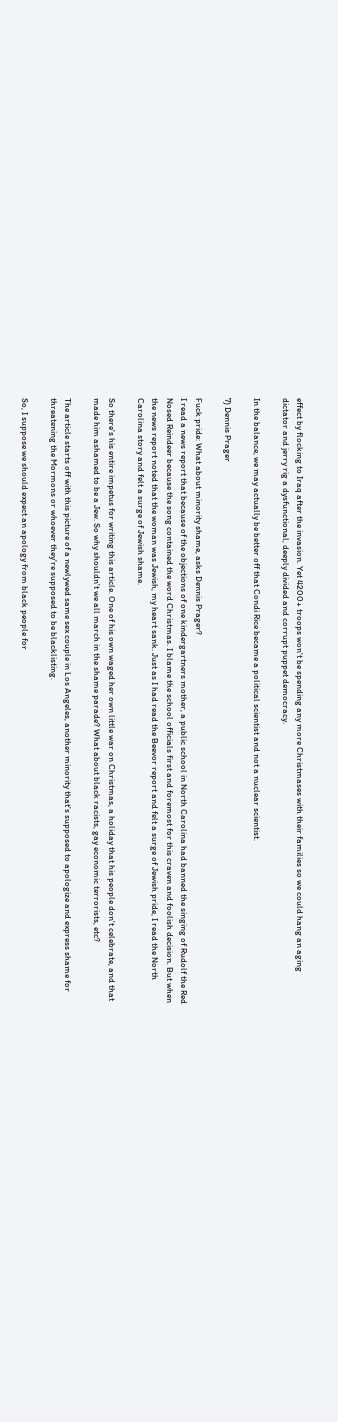effect by flocking to Iraq after the invasion. Yet 4200+ troops won't be spending any more Christmases with their families so we could hang an aging dictator and jerry rig a dysfunctional, deeply divided and corrupt puppet democracy.

In the balance, we may actually be better off that Condi Rice became a political scientist and not a nuclear scientist.

7) Dennis Prager

Fuck pride: What about minority shame, asks Dennis Prager?
I read a news report that because of the objections of one kindergartners mother, a public school in North Carolina had banned the singing of Rudolf the Red Nosed Reindeer because the song contained the word Christmas. I blame the school officials first and foremost for this craven and foolish decision. But when the news report noted that the woman was Jewish, my heart sank. Just as I had read the Beevor report and felt a surge of Jewish pride, I read the North Carolina story and felt a surge of Jewish shame.

So there's his entire impetus for writing this article. One of his own waged her own little war on Christmas, a holiday that his people don't celebrate, and that made him ashamed to be a Jew. So why shouldn't we all march in the shame parade? What about black racists, gay economic terrorists, etc?

The article starts off with this picture of a newlywed same sex couple in Los Angeles, another minority that's supposed to apologize and express shame for threatening the Mormons or whoever they're supposed to be blacklisting.

So, I suppose we should expect an apology from black people for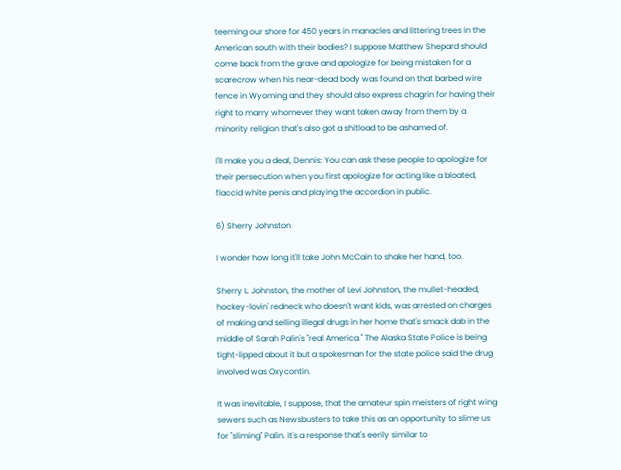teeming our shore for 450 years in manacles and littering trees in the American south with their bodies? I suppose Matthew Shepard should come back from the grave and apologize for being mistaken for a scarecrow when his near-dead body was found on that barbed wire fence in Wyoming and they should also express chagrin for having their right to marry whomever they want taken away from them by a minority religion that's also got a shitload to be ashamed of.

I'll make you a deal, Dennis: You can ask these people to apologize for their persecution when you first apologize for acting like a bloated, flaccid white penis and playing the accordion in public.

6) Sherry Johnston

I wonder how long it'll take John McCain to shake her hand, too.

Sherry L. Johnston, the mother of Levi Johnston, the mullet-headed, hockey-lovin' redneck who doesn't want kids, was arrested on charges of making and selling illegal drugs in her home that's smack dab in the middle of Sarah Palin's "real America." The Alaska State Police is being tight-lipped about it but a spokesman for the state police said the drug involved was Oxycontin.

It was inevitable, I suppose, that the amateur spin meisters of right wing sewers such as Newsbusters to take this as an opportunity to slime us for "sliming" Palin. It's a response that's eerily similar to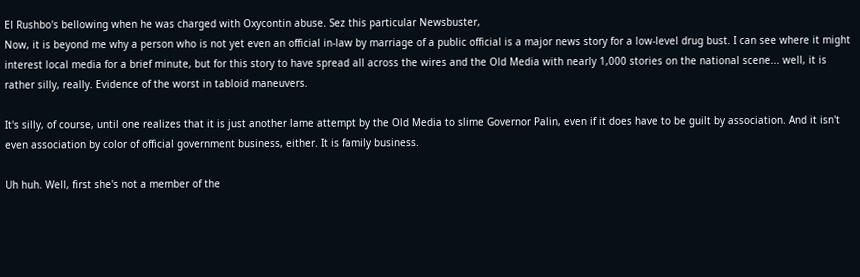El Rushbo's bellowing when he was charged with Oxycontin abuse. Sez this particular Newsbuster,
Now, it is beyond me why a person who is not yet even an official in-law by marriage of a public official is a major news story for a low-level drug bust. I can see where it might interest local media for a brief minute, but for this story to have spread all across the wires and the Old Media with nearly 1,000 stories on the national scene... well, it is rather silly, really. Evidence of the worst in tabloid maneuvers.

It's silly, of course, until one realizes that it is just another lame attempt by the Old Media to slime Governor Palin, even if it does have to be guilt by association. And it isn't even association by color of official government business, either. It is family business.

Uh huh. Well, first she's not a member of the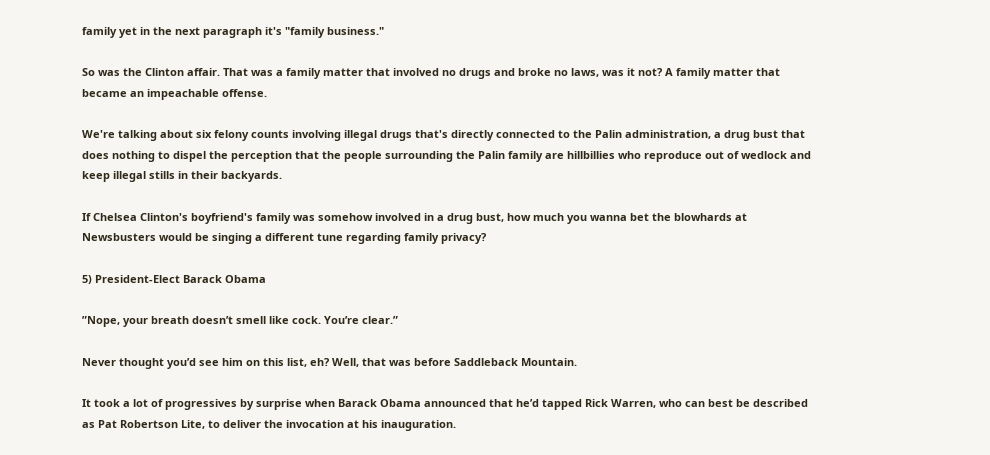family yet in the next paragraph it's "family business."

So was the Clinton affair. That was a family matter that involved no drugs and broke no laws, was it not? A family matter that became an impeachable offense.

We're talking about six felony counts involving illegal drugs that's directly connected to the Palin administration, a drug bust that does nothing to dispel the perception that the people surrounding the Palin family are hillbillies who reproduce out of wedlock and keep illegal stills in their backyards.

If Chelsea Clinton's boyfriend's family was somehow involved in a drug bust, how much you wanna bet the blowhards at Newsbusters would be singing a different tune regarding family privacy?

5) President-Elect Barack Obama

”Nope, your breath doesn’t smell like cock. You’re clear.”

Never thought you’d see him on this list, eh? Well, that was before Saddleback Mountain.

It took a lot of progressives by surprise when Barack Obama announced that he’d tapped Rick Warren, who can best be described as Pat Robertson Lite, to deliver the invocation at his inauguration.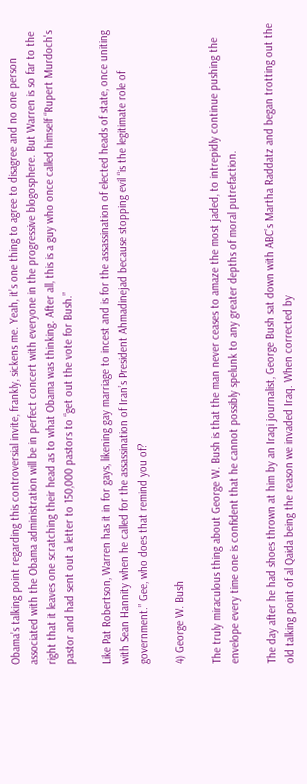Obama’s talking point regarding this controversial invite, frankly, sickens me. Yeah, it’s one thing to agree to disagree and no one person associated with the Obama administration will be in perfect concert with everyone in the progressive blogosphere. But Warren is so far to the right that it leaves one scratching their head as to what Obama was thinking. After all, this is a guy who once called himself “Rupert Murdoch's pastor and had sent out a letter to 150,000 pastors to “get out the vote for Bush.”

Like Pat Robertson, Warren has it in for gays, likening gay marriage to incest and is for the assassination of elected heads of state, once uniting with Sean Hannity when he called for the assassination of Iran’s President Ahmadinejad because stopping evil “is the legitimate role of government.” Gee, who does that remind you of?

4) George W. Bush

The truly miraculous thing about George W. Bush is that the man never ceases to amaze the most jaded, to intrepidly continue pushing the envelope every time one is confident that he cannot possibly spelunk to any greater depths of moral putrefaction.

The day after he had shoes thrown at him by an Iraqi journalist, George Bush sat down with ABC’s Martha Raddatz and began trotting out the old talking point of al Qaida being the reason we invaded Iraq. When corrected by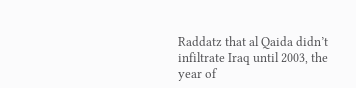Raddatz that al Qaida didn’t infiltrate Iraq until 2003, the year of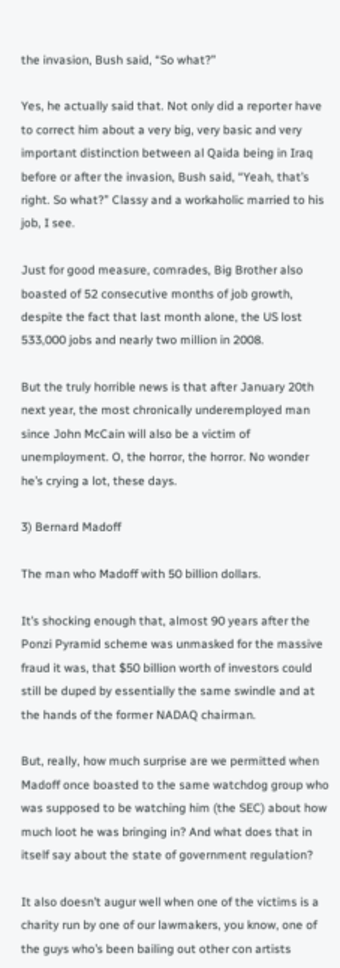the invasion, Bush said, “So what?”

Yes, he actually said that. Not only did a reporter have to correct him about a very big, very basic and very important distinction between al Qaida being in Iraq before or after the invasion, Bush said, “Yeah, that’s right. So what?” Classy and a workaholic married to his job, I see.

Just for good measure, comrades, Big Brother also boasted of 52 consecutive months of job growth, despite the fact that last month alone, the US lost 533,000 jobs and nearly two million in 2008.

But the truly horrible news is that after January 20th next year, the most chronically underemployed man since John McCain will also be a victim of unemployment. O, the horror, the horror. No wonder he’s crying a lot, these days.

3) Bernard Madoff

The man who Madoff with 50 billion dollars.

It’s shocking enough that, almost 90 years after the Ponzi Pyramid scheme was unmasked for the massive fraud it was, that $50 billion worth of investors could still be duped by essentially the same swindle and at the hands of the former NADAQ chairman.

But, really, how much surprise are we permitted when Madoff once boasted to the same watchdog group who was supposed to be watching him (the SEC) about how much loot he was bringing in? And what does that in itself say about the state of government regulation?

It also doesn’t augur well when one of the victims is a charity run by one of our lawmakers, you know, one of the guys who’s been bailing out other con artists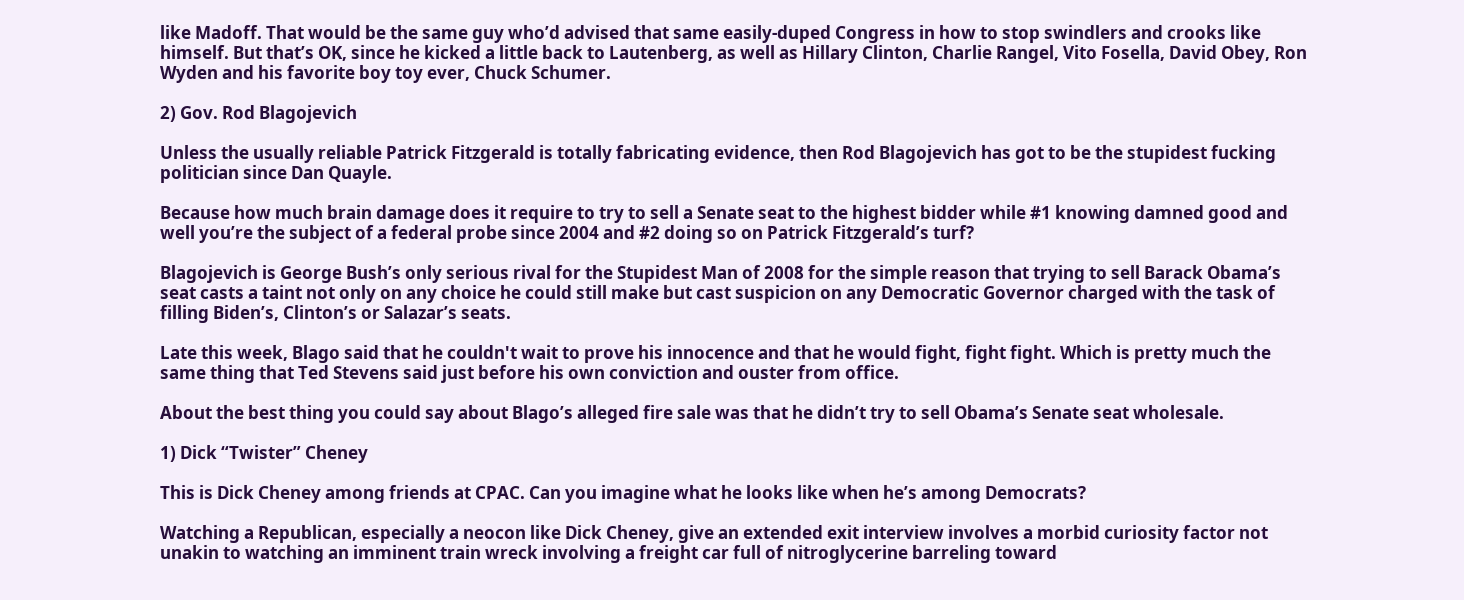like Madoff. That would be the same guy who’d advised that same easily-duped Congress in how to stop swindlers and crooks like himself. But that’s OK, since he kicked a little back to Lautenberg, as well as Hillary Clinton, Charlie Rangel, Vito Fosella, David Obey, Ron Wyden and his favorite boy toy ever, Chuck Schumer.

2) Gov. Rod Blagojevich

Unless the usually reliable Patrick Fitzgerald is totally fabricating evidence, then Rod Blagojevich has got to be the stupidest fucking politician since Dan Quayle.

Because how much brain damage does it require to try to sell a Senate seat to the highest bidder while #1 knowing damned good and well you’re the subject of a federal probe since 2004 and #2 doing so on Patrick Fitzgerald’s turf?

Blagojevich is George Bush’s only serious rival for the Stupidest Man of 2008 for the simple reason that trying to sell Barack Obama’s seat casts a taint not only on any choice he could still make but cast suspicion on any Democratic Governor charged with the task of filling Biden’s, Clinton’s or Salazar’s seats.

Late this week, Blago said that he couldn't wait to prove his innocence and that he would fight, fight fight. Which is pretty much the same thing that Ted Stevens said just before his own conviction and ouster from office.

About the best thing you could say about Blago’s alleged fire sale was that he didn’t try to sell Obama’s Senate seat wholesale.

1) Dick “Twister” Cheney

This is Dick Cheney among friends at CPAC. Can you imagine what he looks like when he’s among Democrats?

Watching a Republican, especially a neocon like Dick Cheney, give an extended exit interview involves a morbid curiosity factor not unakin to watching an imminent train wreck involving a freight car full of nitroglycerine barreling toward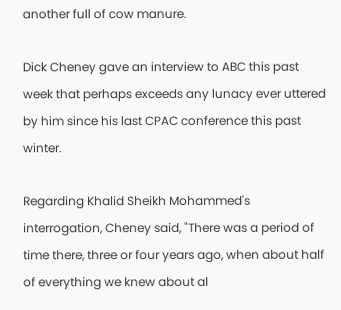another full of cow manure.

Dick Cheney gave an interview to ABC this past week that perhaps exceeds any lunacy ever uttered by him since his last CPAC conference this past winter.

Regarding Khalid Sheikh Mohammed's interrogation, Cheney said, "There was a period of time there, three or four years ago, when about half of everything we knew about al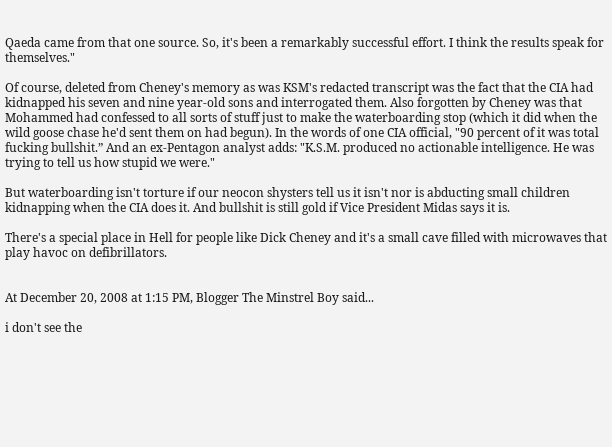Qaeda came from that one source. So, it's been a remarkably successful effort. I think the results speak for themselves."

Of course, deleted from Cheney's memory as was KSM's redacted transcript was the fact that the CIA had kidnapped his seven and nine year-old sons and interrogated them. Also forgotten by Cheney was that Mohammed had confessed to all sorts of stuff just to make the waterboarding stop (which it did when the wild goose chase he'd sent them on had begun). In the words of one CIA official, "90 percent of it was total fucking bullshit.” And an ex-Pentagon analyst adds: "K.S.M. produced no actionable intelligence. He was trying to tell us how stupid we were."

But waterboarding isn't torture if our neocon shysters tell us it isn't nor is abducting small children kidnapping when the CIA does it. And bullshit is still gold if Vice President Midas says it is.

There's a special place in Hell for people like Dick Cheney and it's a small cave filled with microwaves that play havoc on defibrillators.


At December 20, 2008 at 1:15 PM, Blogger The Minstrel Boy said...

i don't see the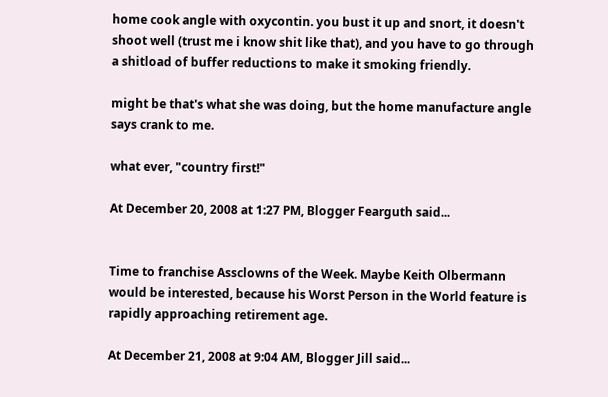home cook angle with oxycontin. you bust it up and snort, it doesn't shoot well (trust me i know shit like that), and you have to go through a shitload of buffer reductions to make it smoking friendly.

might be that's what she was doing, but the home manufacture angle says crank to me.

what ever, "country first!"

At December 20, 2008 at 1:27 PM, Blogger Fearguth said...


Time to franchise Assclowns of the Week. Maybe Keith Olbermann would be interested, because his Worst Person in the World feature is rapidly approaching retirement age.

At December 21, 2008 at 9:04 AM, Blogger Jill said...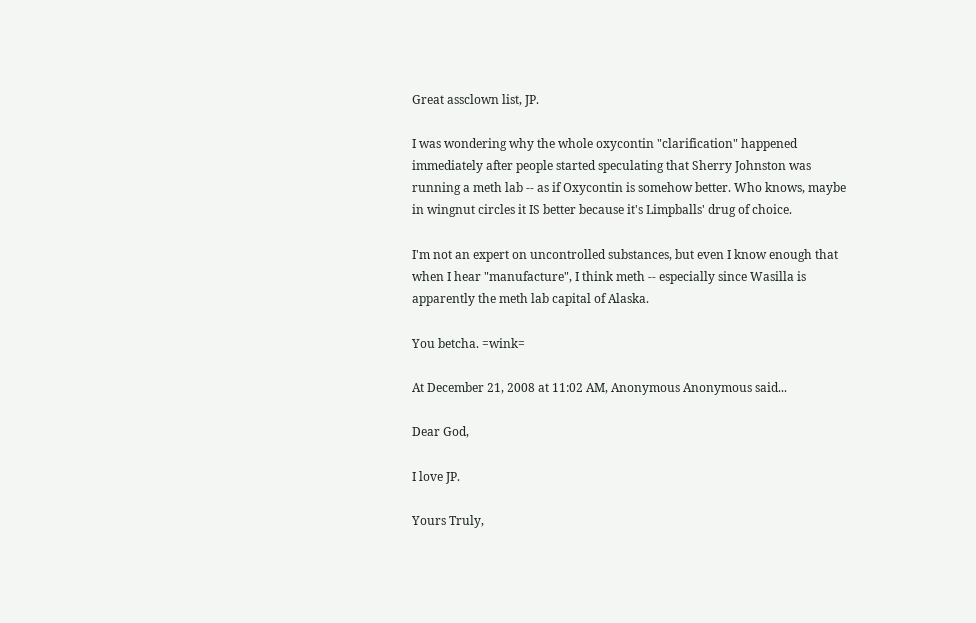Great assclown list, JP.

I was wondering why the whole oxycontin "clarification" happened immediately after people started speculating that Sherry Johnston was running a meth lab -- as if Oxycontin is somehow better. Who knows, maybe in wingnut circles it IS better because it's Limpballs' drug of choice.

I'm not an expert on uncontrolled substances, but even I know enough that when I hear "manufacture", I think meth -- especially since Wasilla is apparently the meth lab capital of Alaska.

You betcha. =wink=

At December 21, 2008 at 11:02 AM, Anonymous Anonymous said...

Dear God,

I love JP.

Yours Truly,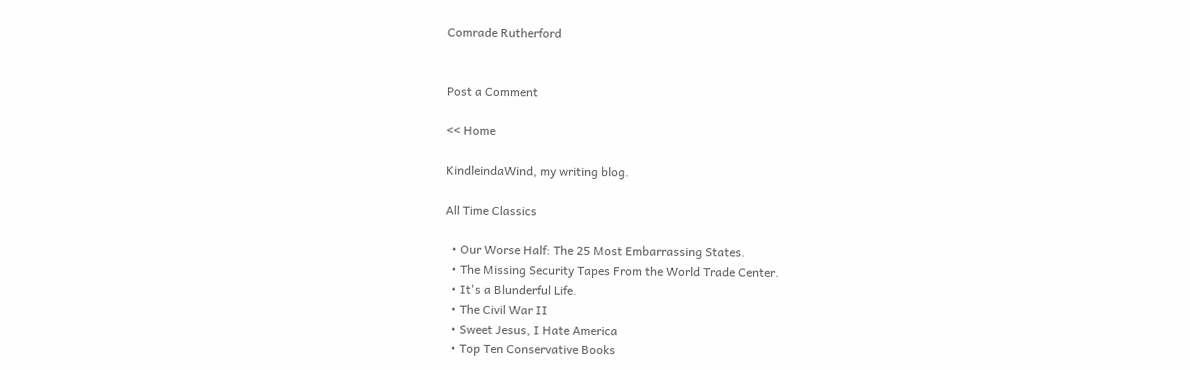Comrade Rutherford


Post a Comment

<< Home

KindleindaWind, my writing blog.

All Time Classics

  • Our Worse Half: The 25 Most Embarrassing States.
  • The Missing Security Tapes From the World Trade Center.
  • It's a Blunderful Life.
  • The Civil War II
  • Sweet Jesus, I Hate America
  • Top Ten Conservative Books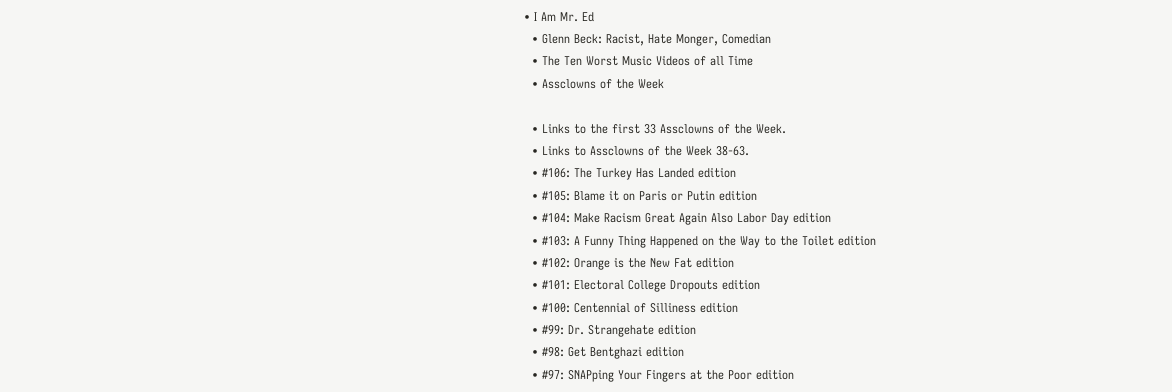• I Am Mr. Ed
  • Glenn Beck: Racist, Hate Monger, Comedian
  • The Ten Worst Music Videos of all Time
  • Assclowns of the Week

  • Links to the first 33 Assclowns of the Week.
  • Links to Assclowns of the Week 38-63.
  • #106: The Turkey Has Landed edition
  • #105: Blame it on Paris or Putin edition
  • #104: Make Racism Great Again Also Labor Day edition
  • #103: A Funny Thing Happened on the Way to the Toilet edition
  • #102: Orange is the New Fat edition
  • #101: Electoral College Dropouts edition
  • #100: Centennial of Silliness edition
  • #99: Dr. Strangehate edition
  • #98: Get Bentghazi edition
  • #97: SNAPping Your Fingers at the Poor edition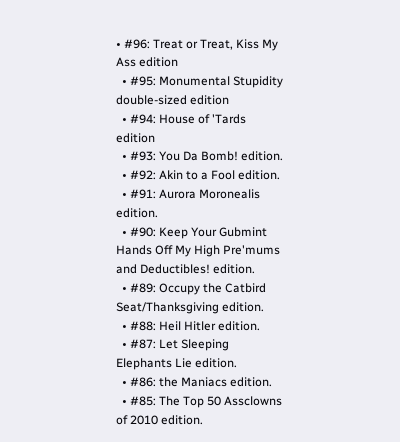• #96: Treat or Treat, Kiss My Ass edition
  • #95: Monumental Stupidity double-sized edition
  • #94: House of 'Tards edition
  • #93: You Da Bomb! edition.
  • #92: Akin to a Fool edition.
  • #91: Aurora Moronealis edition.
  • #90: Keep Your Gubmint Hands Off My High Pre'mums and Deductibles! edition.
  • #89: Occupy the Catbird Seat/Thanksgiving edition.
  • #88: Heil Hitler edition.
  • #87: Let Sleeping Elephants Lie edition.
  • #86: the Maniacs edition.
  • #85: The Top 50 Assclowns of 2010 edition.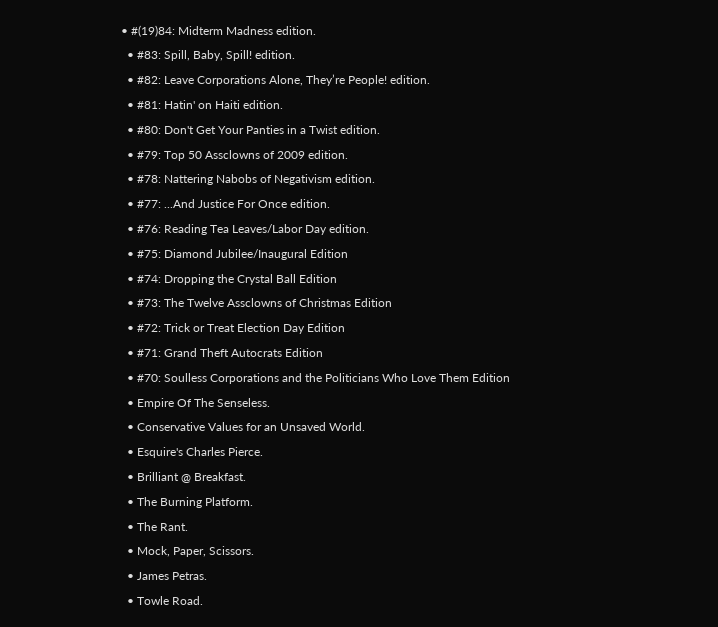• #(19)84: Midterm Madness edition.
  • #83: Spill, Baby, Spill! edition.
  • #82: Leave Corporations Alone, They’re People! edition.
  • #81: Hatin' on Haiti edition.
  • #80: Don't Get Your Panties in a Twist edition.
  • #79: Top 50 Assclowns of 2009 edition.
  • #78: Nattering Nabobs of Negativism edition.
  • #77: ...And Justice For Once edition.
  • #76: Reading Tea Leaves/Labor Day edition.
  • #75: Diamond Jubilee/Inaugural Edition
  • #74: Dropping the Crystal Ball Edition
  • #73: The Twelve Assclowns of Christmas Edition
  • #72: Trick or Treat Election Day Edition
  • #71: Grand Theft Autocrats Edition
  • #70: Soulless Corporations and the Politicians Who Love Them Edition
  • Empire Of The Senseless.
  • Conservative Values for an Unsaved World.
  • Esquire's Charles Pierce.
  • Brilliant @ Breakfast.
  • The Burning Platform.
  • The Rant.
  • Mock, Paper, Scissors.
  • James Petras.
  • Towle Road.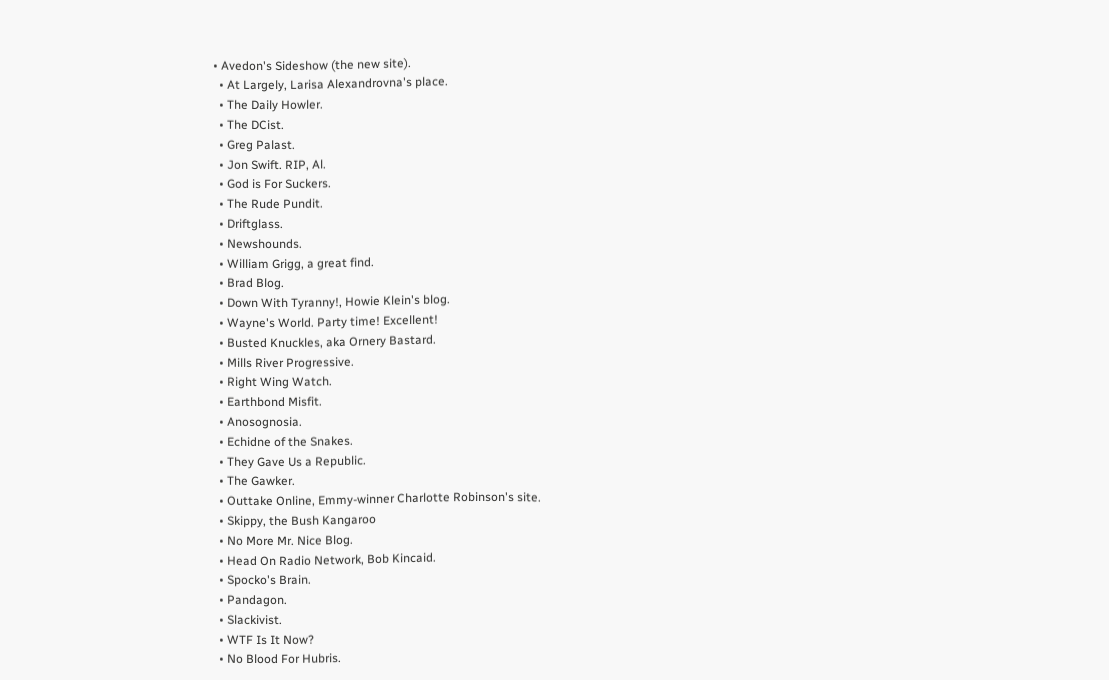• Avedon's Sideshow (the new site).
  • At Largely, Larisa Alexandrovna's place.
  • The Daily Howler.
  • The DCist.
  • Greg Palast.
  • Jon Swift. RIP, Al.
  • God is For Suckers.
  • The Rude Pundit.
  • Driftglass.
  • Newshounds.
  • William Grigg, a great find.
  • Brad Blog.
  • Down With Tyranny!, Howie Klein's blog.
  • Wayne's World. Party time! Excellent!
  • Busted Knuckles, aka Ornery Bastard.
  • Mills River Progressive.
  • Right Wing Watch.
  • Earthbond Misfit.
  • Anosognosia.
  • Echidne of the Snakes.
  • They Gave Us a Republic.
  • The Gawker.
  • Outtake Online, Emmy-winner Charlotte Robinson's site.
  • Skippy, the Bush Kangaroo
  • No More Mr. Nice Blog.
  • Head On Radio Network, Bob Kincaid.
  • Spocko's Brain.
  • Pandagon.
  • Slackivist.
  • WTF Is It Now?
  • No Blood For Hubris.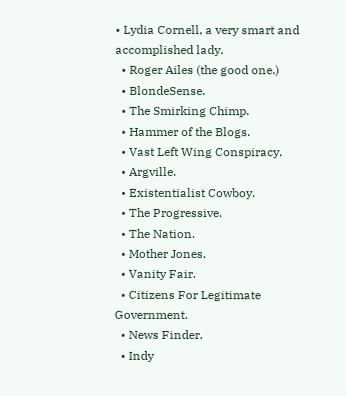• Lydia Cornell, a very smart and accomplished lady.
  • Roger Ailes (the good one.)
  • BlondeSense.
  • The Smirking Chimp.
  • Hammer of the Blogs.
  • Vast Left Wing Conspiracy.
  • Argville.
  • Existentialist Cowboy.
  • The Progressive.
  • The Nation.
  • Mother Jones.
  • Vanity Fair.
  • Citizens For Legitimate Government.
  • News Finder.
  • Indy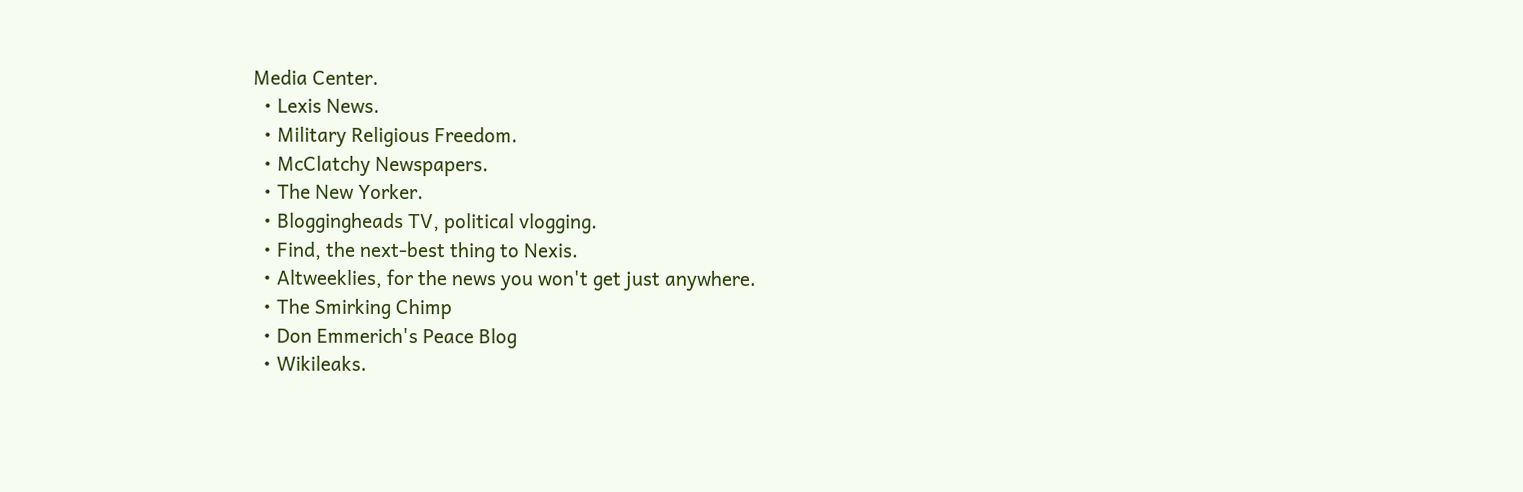Media Center.
  • Lexis News.
  • Military Religious Freedom.
  • McClatchy Newspapers.
  • The New Yorker.
  • Bloggingheads TV, political vlogging.
  • Find, the next-best thing to Nexis.
  • Altweeklies, for the news you won't get just anywhere.
  • The Smirking Chimp
  • Don Emmerich's Peace Blog
  • Wikileaks.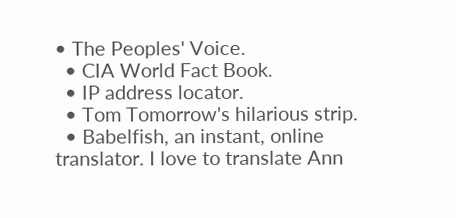• The Peoples' Voice.
  • CIA World Fact Book.
  • IP address locator.
  • Tom Tomorrow's hilarious strip.
  • Babelfish, an instant, online translator. I love to translate Ann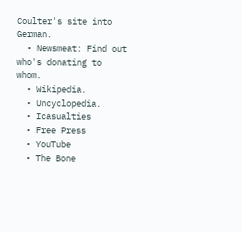Coulter's site into German.
  • Newsmeat: Find out who's donating to whom.
  • Wikipedia.
  • Uncyclopedia.
  • Icasualties
  • Free Press
  • YouTube
  • The Bone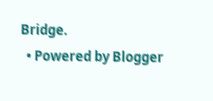Bridge.
  • Powered by Blogger